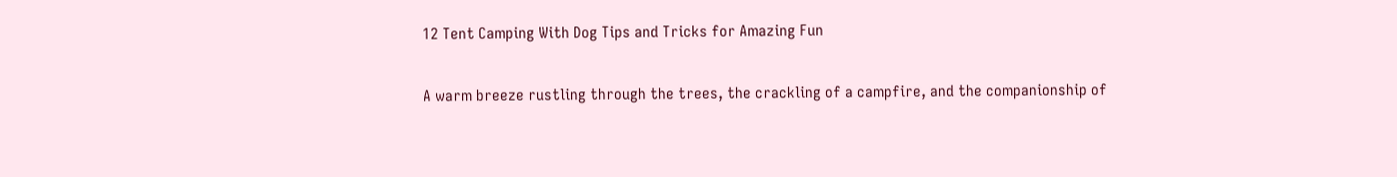12 Tent Camping With Dog Tips and Tricks for Amazing Fun

A warm breeze rustling through the trees, the crackling of a campfire, and the companionship of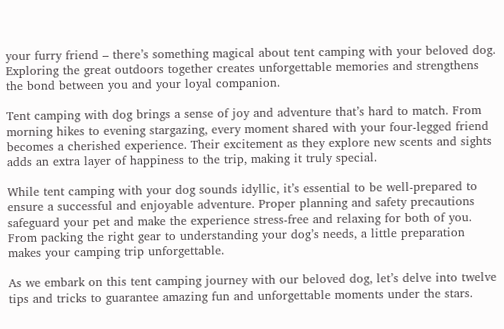your furry friend – there’s something magical about tent camping with your beloved dog. Exploring the great outdoors together creates unforgettable memories and strengthens the bond between you and your loyal companion.

Tent camping with dog brings a sense of joy and adventure that’s hard to match. From morning hikes to evening stargazing, every moment shared with your four-legged friend becomes a cherished experience. Their excitement as they explore new scents and sights adds an extra layer of happiness to the trip, making it truly special.

While tent camping with your dog sounds idyllic, it’s essential to be well-prepared to ensure a successful and enjoyable adventure. Proper planning and safety precautions safeguard your pet and make the experience stress-free and relaxing for both of you. From packing the right gear to understanding your dog’s needs, a little preparation makes your camping trip unforgettable.

As we embark on this tent camping journey with our beloved dog, let’s delve into twelve tips and tricks to guarantee amazing fun and unforgettable moments under the stars.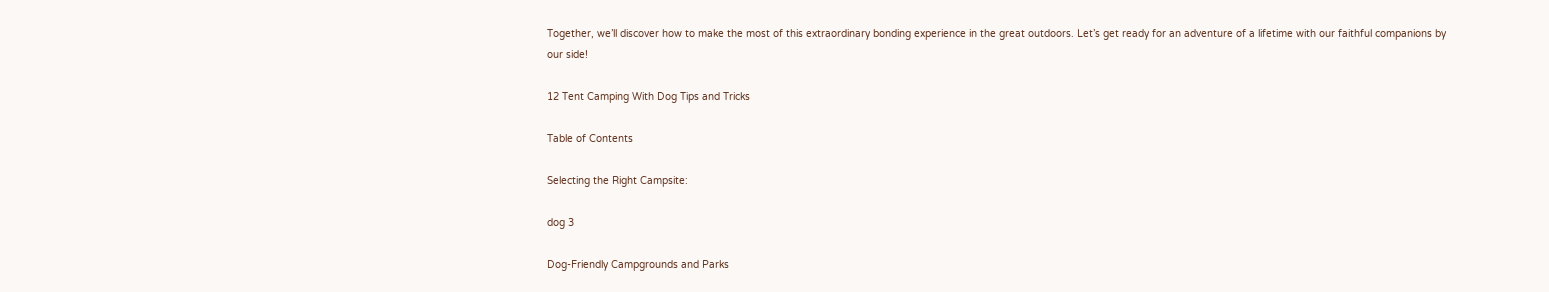Together, we’ll discover how to make the most of this extraordinary bonding experience in the great outdoors. Let’s get ready for an adventure of a lifetime with our faithful companions by our side!

12 Tent Camping With Dog Tips and Tricks

Table of Contents

Selecting the Right Campsite:

dog 3

Dog-Friendly Campgrounds and Parks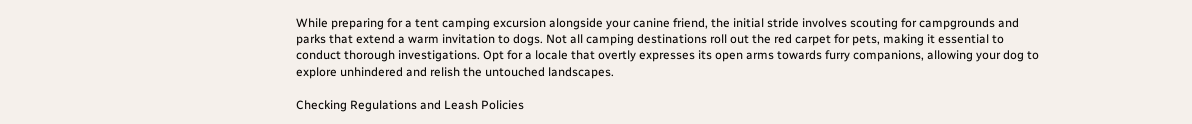While preparing for a tent camping excursion alongside your canine friend, the initial stride involves scouting for campgrounds and parks that extend a warm invitation to dogs. Not all camping destinations roll out the red carpet for pets, making it essential to conduct thorough investigations. Opt for a locale that overtly expresses its open arms towards furry companions, allowing your dog to explore unhindered and relish the untouched landscapes.

Checking Regulations and Leash Policies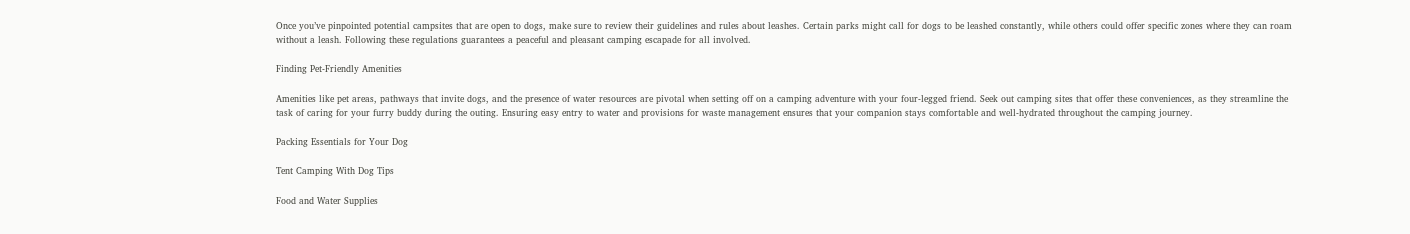Once you’ve pinpointed potential campsites that are open to dogs, make sure to review their guidelines and rules about leashes. Certain parks might call for dogs to be leashed constantly, while others could offer specific zones where they can roam without a leash. Following these regulations guarantees a peaceful and pleasant camping escapade for all involved.

Finding Pet-Friendly Amenities

Amenities like pet areas, pathways that invite dogs, and the presence of water resources are pivotal when setting off on a camping adventure with your four-legged friend. Seek out camping sites that offer these conveniences, as they streamline the task of caring for your furry buddy during the outing. Ensuring easy entry to water and provisions for waste management ensures that your companion stays comfortable and well-hydrated throughout the camping journey.

Packing Essentials for Your Dog

Tent Camping With Dog Tips

Food and Water Supplies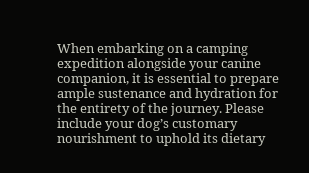When embarking on a camping expedition alongside your canine companion, it is essential to prepare ample sustenance and hydration for the entirety of the journey. Please include your dog’s customary nourishment to uphold its dietary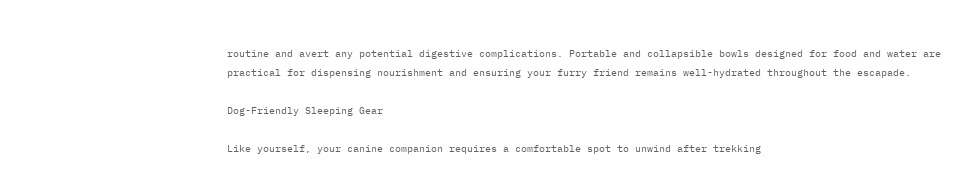routine and avert any potential digestive complications. Portable and collapsible bowls designed for food and water are practical for dispensing nourishment and ensuring your furry friend remains well-hydrated throughout the escapade.

Dog-Friendly Sleeping Gear

Like yourself, your canine companion requires a comfortable spot to unwind after trekking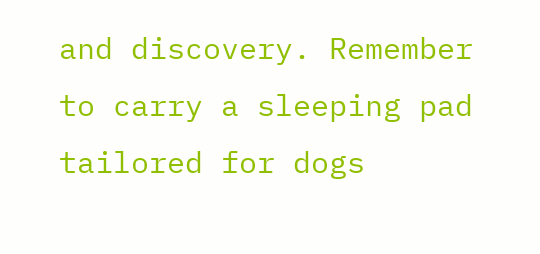and discovery. Remember to carry a sleeping pad tailored for dogs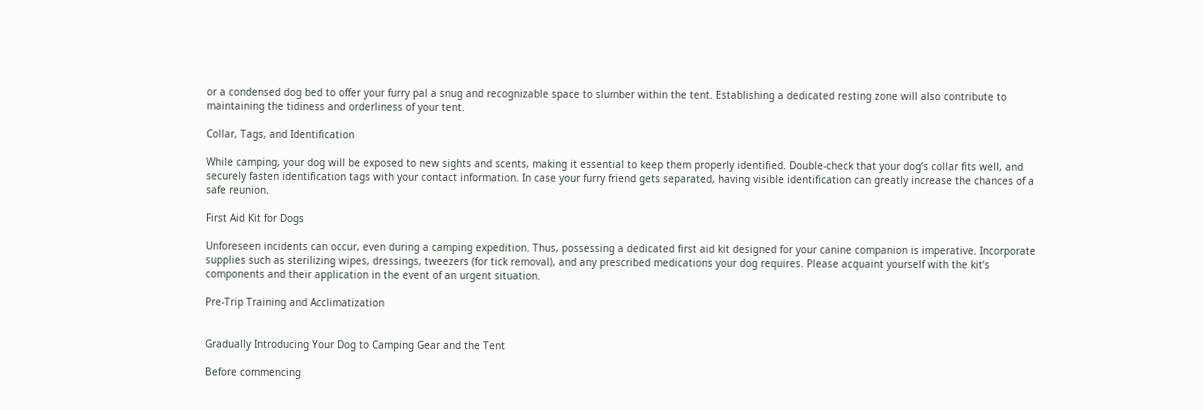or a condensed dog bed to offer your furry pal a snug and recognizable space to slumber within the tent. Establishing a dedicated resting zone will also contribute to maintaining the tidiness and orderliness of your tent.

Collar, Tags, and Identification

While camping, your dog will be exposed to new sights and scents, making it essential to keep them properly identified. Double-check that your dog’s collar fits well, and securely fasten identification tags with your contact information. In case your furry friend gets separated, having visible identification can greatly increase the chances of a safe reunion.

First Aid Kit for Dogs

Unforeseen incidents can occur, even during a camping expedition. Thus, possessing a dedicated first aid kit designed for your canine companion is imperative. Incorporate supplies such as sterilizing wipes, dressings, tweezers (for tick removal), and any prescribed medications your dog requires. Please acquaint yourself with the kit’s components and their application in the event of an urgent situation.

Pre-Trip Training and Acclimatization


Gradually Introducing Your Dog to Camping Gear and the Tent

Before commencing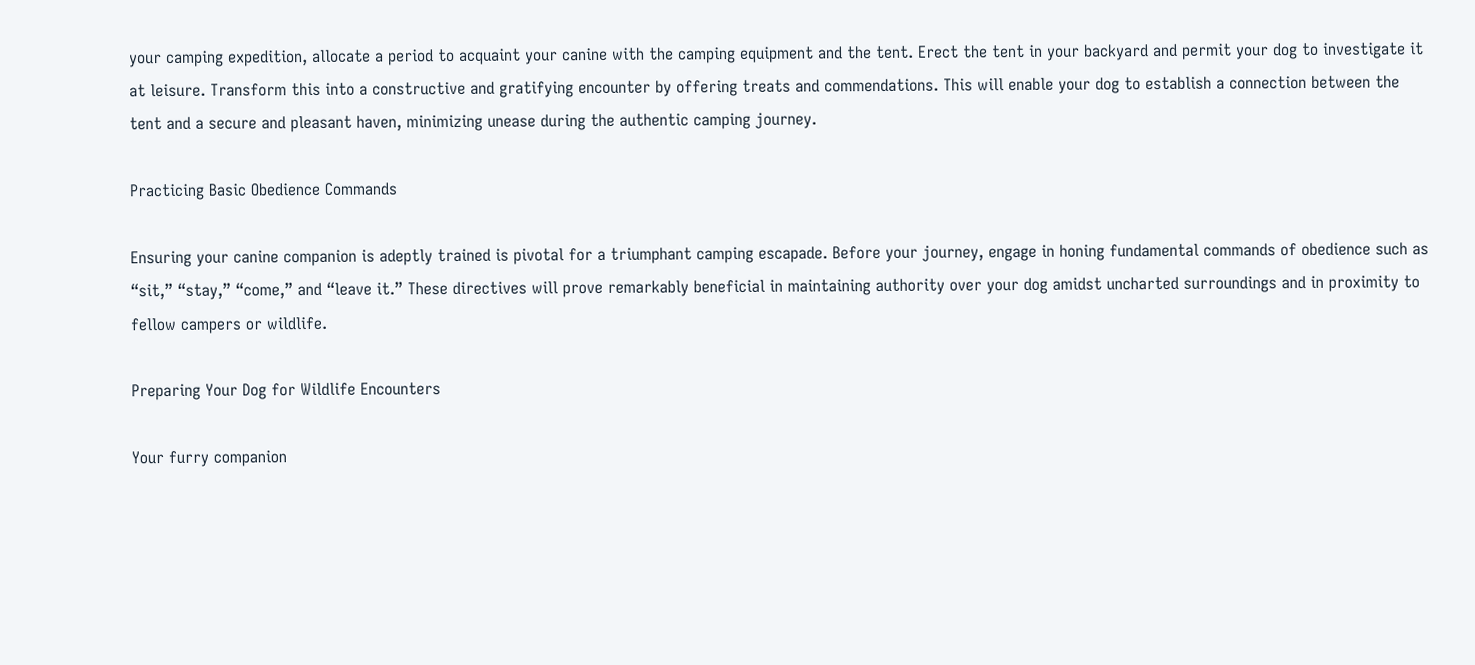your camping expedition, allocate a period to acquaint your canine with the camping equipment and the tent. Erect the tent in your backyard and permit your dog to investigate it at leisure. Transform this into a constructive and gratifying encounter by offering treats and commendations. This will enable your dog to establish a connection between the tent and a secure and pleasant haven, minimizing unease during the authentic camping journey.

Practicing Basic Obedience Commands

Ensuring your canine companion is adeptly trained is pivotal for a triumphant camping escapade. Before your journey, engage in honing fundamental commands of obedience such as “sit,” “stay,” “come,” and “leave it.” These directives will prove remarkably beneficial in maintaining authority over your dog amidst uncharted surroundings and in proximity to fellow campers or wildlife.

Preparing Your Dog for Wildlife Encounters

Your furry companion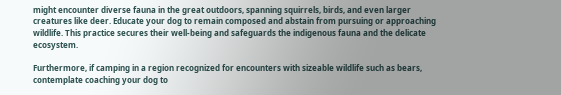might encounter diverse fauna in the great outdoors, spanning squirrels, birds, and even larger creatures like deer. Educate your dog to remain composed and abstain from pursuing or approaching wildlife. This practice secures their well-being and safeguards the indigenous fauna and the delicate ecosystem.

Furthermore, if camping in a region recognized for encounters with sizeable wildlife such as bears, contemplate coaching your dog to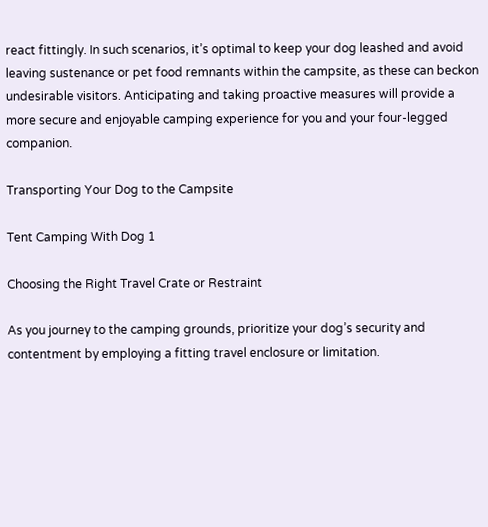react fittingly. In such scenarios, it’s optimal to keep your dog leashed and avoid leaving sustenance or pet food remnants within the campsite, as these can beckon undesirable visitors. Anticipating and taking proactive measures will provide a more secure and enjoyable camping experience for you and your four-legged companion.

Transporting Your Dog to the Campsite

Tent Camping With Dog 1

Choosing the Right Travel Crate or Restraint

As you journey to the camping grounds, prioritize your dog’s security and contentment by employing a fitting travel enclosure or limitation.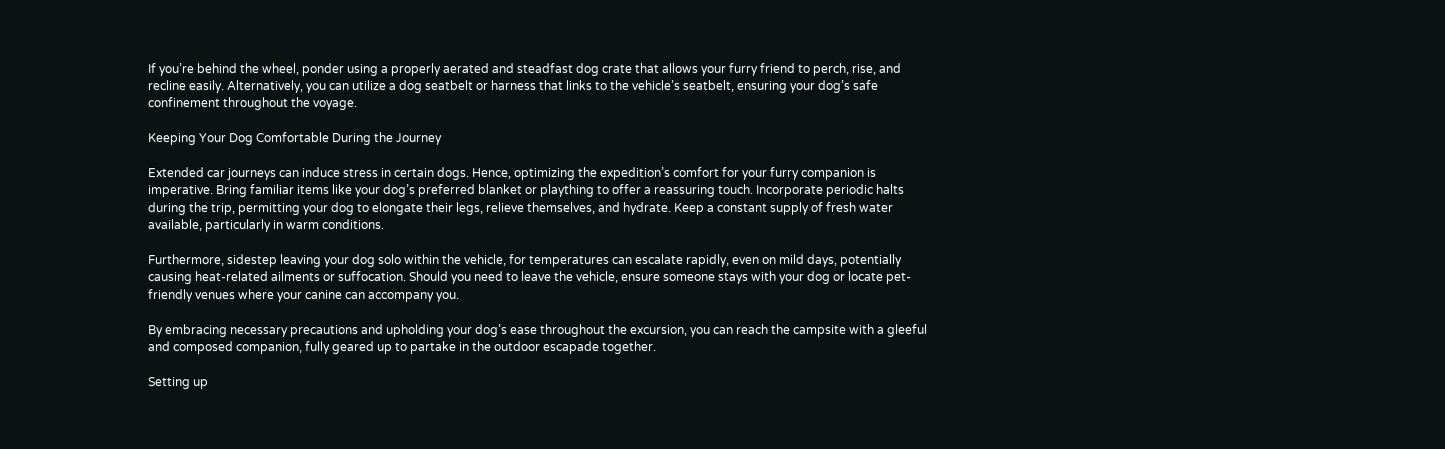If you’re behind the wheel, ponder using a properly aerated and steadfast dog crate that allows your furry friend to perch, rise, and recline easily. Alternatively, you can utilize a dog seatbelt or harness that links to the vehicle’s seatbelt, ensuring your dog’s safe confinement throughout the voyage.

Keeping Your Dog Comfortable During the Journey

Extended car journeys can induce stress in certain dogs. Hence, optimizing the expedition’s comfort for your furry companion is imperative. Bring familiar items like your dog’s preferred blanket or plaything to offer a reassuring touch. Incorporate periodic halts during the trip, permitting your dog to elongate their legs, relieve themselves, and hydrate. Keep a constant supply of fresh water available, particularly in warm conditions.

Furthermore, sidestep leaving your dog solo within the vehicle, for temperatures can escalate rapidly, even on mild days, potentially causing heat-related ailments or suffocation. Should you need to leave the vehicle, ensure someone stays with your dog or locate pet-friendly venues where your canine can accompany you.

By embracing necessary precautions and upholding your dog’s ease throughout the excursion, you can reach the campsite with a gleeful and composed companion, fully geared up to partake in the outdoor escapade together.

Setting up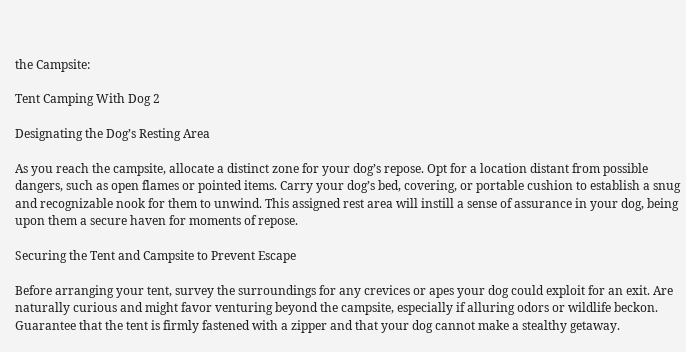the Campsite:

Tent Camping With Dog 2

Designating the Dog’s Resting Area

As you reach the campsite, allocate a distinct zone for your dog’s repose. Opt for a location distant from possible dangers, such as open flames or pointed items. Carry your dog’s bed, covering, or portable cushion to establish a snug and recognizable nook for them to unwind. This assigned rest area will instill a sense of assurance in your dog, being upon them a secure haven for moments of repose.

Securing the Tent and Campsite to Prevent Escape

Before arranging your tent, survey the surroundings for any crevices or apes your dog could exploit for an exit. Are naturally curious and might favor venturing beyond the campsite, especially if alluring odors or wildlife beckon. Guarantee that the tent is firmly fastened with a zipper and that your dog cannot make a stealthy getaway.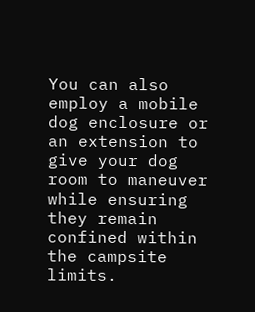You can also employ a mobile dog enclosure or an extension to give your dog room to maneuver while ensuring they remain confined within the campsite limits.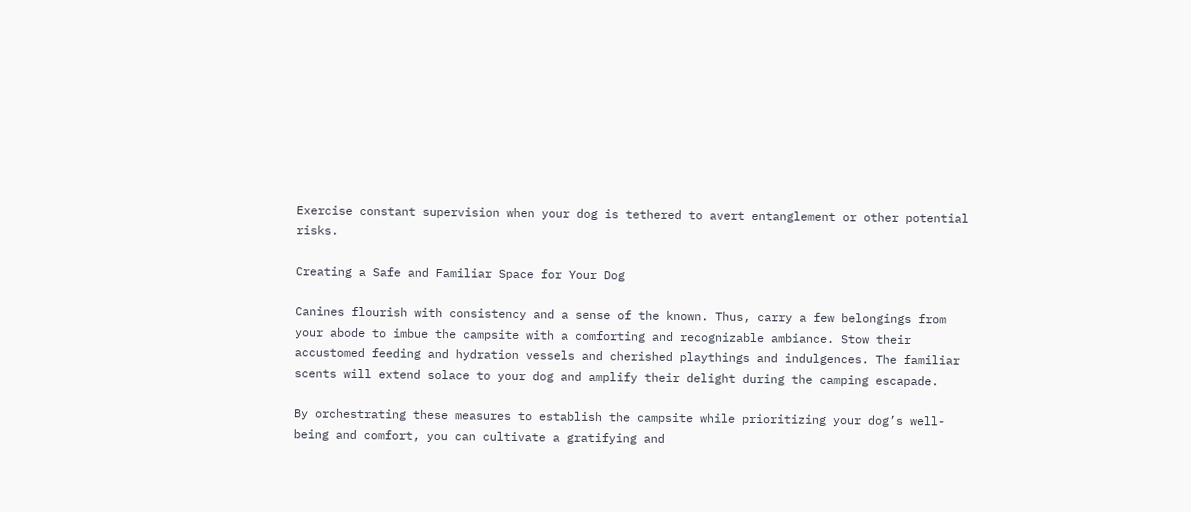Exercise constant supervision when your dog is tethered to avert entanglement or other potential risks.

Creating a Safe and Familiar Space for Your Dog

Canines flourish with consistency and a sense of the known. Thus, carry a few belongings from your abode to imbue the campsite with a comforting and recognizable ambiance. Stow their accustomed feeding and hydration vessels and cherished playthings and indulgences. The familiar scents will extend solace to your dog and amplify their delight during the camping escapade.

By orchestrating these measures to establish the campsite while prioritizing your dog’s well-being and comfort, you can cultivate a gratifying and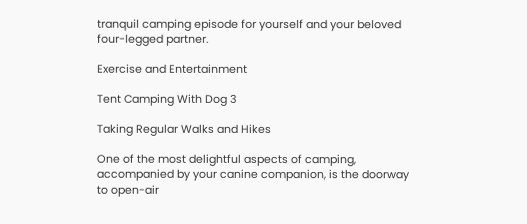tranquil camping episode for yourself and your beloved four-legged partner.

Exercise and Entertainment

Tent Camping With Dog 3

Taking Regular Walks and Hikes

One of the most delightful aspects of camping, accompanied by your canine companion, is the doorway to open-air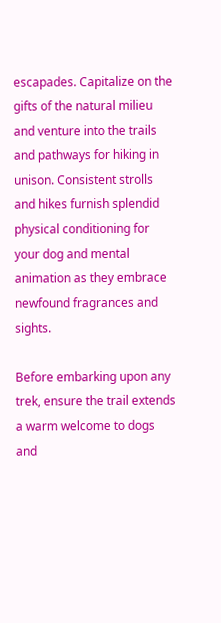escapades. Capitalize on the gifts of the natural milieu and venture into the trails and pathways for hiking in unison. Consistent strolls and hikes furnish splendid physical conditioning for your dog and mental animation as they embrace newfound fragrances and sights.

Before embarking upon any trek, ensure the trail extends a warm welcome to dogs and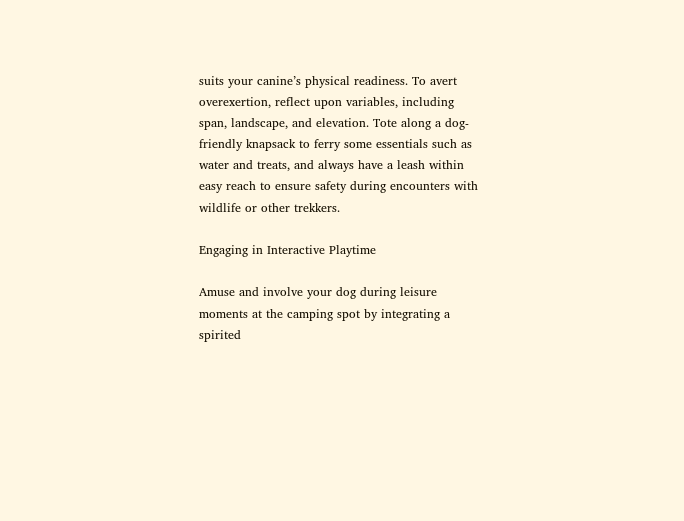suits your canine’s physical readiness. To avert overexertion, reflect upon variables, including span, landscape, and elevation. Tote along a dog-friendly knapsack to ferry some essentials such as water and treats, and always have a leash within easy reach to ensure safety during encounters with wildlife or other trekkers.

Engaging in Interactive Playtime

Amuse and involve your dog during leisure moments at the camping spot by integrating a spirited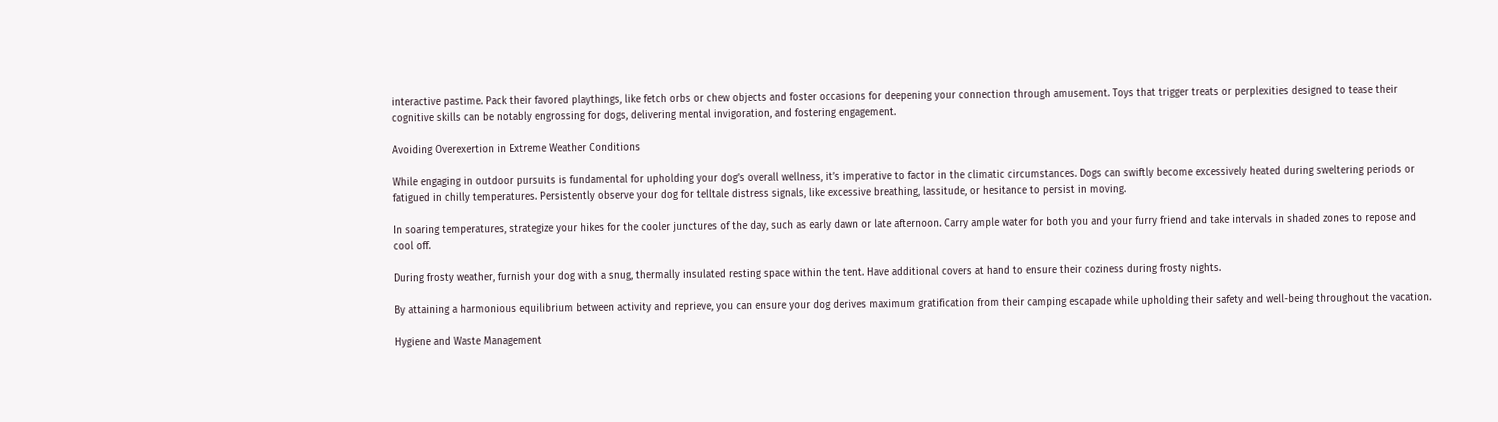interactive pastime. Pack their favored playthings, like fetch orbs or chew objects and foster occasions for deepening your connection through amusement. Toys that trigger treats or perplexities designed to tease their cognitive skills can be notably engrossing for dogs, delivering mental invigoration, and fostering engagement.

Avoiding Overexertion in Extreme Weather Conditions

While engaging in outdoor pursuits is fundamental for upholding your dog’s overall wellness, it’s imperative to factor in the climatic circumstances. Dogs can swiftly become excessively heated during sweltering periods or fatigued in chilly temperatures. Persistently observe your dog for telltale distress signals, like excessive breathing, lassitude, or hesitance to persist in moving.

In soaring temperatures, strategize your hikes for the cooler junctures of the day, such as early dawn or late afternoon. Carry ample water for both you and your furry friend and take intervals in shaded zones to repose and cool off.

During frosty weather, furnish your dog with a snug, thermally insulated resting space within the tent. Have additional covers at hand to ensure their coziness during frosty nights.

By attaining a harmonious equilibrium between activity and reprieve, you can ensure your dog derives maximum gratification from their camping escapade while upholding their safety and well-being throughout the vacation.

Hygiene and Waste Management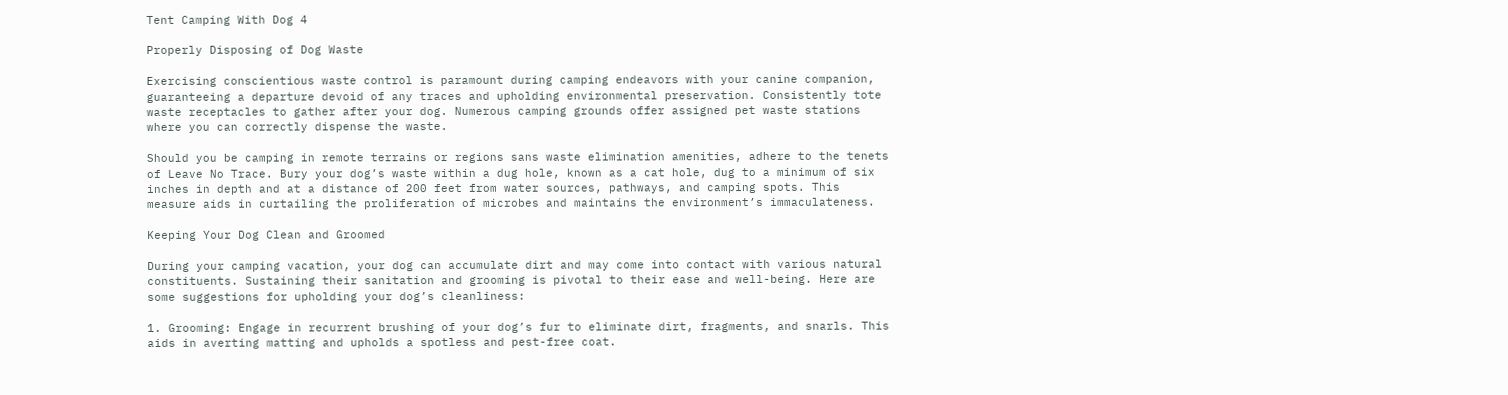Tent Camping With Dog 4

Properly Disposing of Dog Waste

Exercising conscientious waste control is paramount during camping endeavors with your canine companion, guaranteeing a departure devoid of any traces and upholding environmental preservation. Consistently tote waste receptacles to gather after your dog. Numerous camping grounds offer assigned pet waste stations where you can correctly dispense the waste.

Should you be camping in remote terrains or regions sans waste elimination amenities, adhere to the tenets of Leave No Trace. Bury your dog’s waste within a dug hole, known as a cat hole, dug to a minimum of six inches in depth and at a distance of 200 feet from water sources, pathways, and camping spots. This measure aids in curtailing the proliferation of microbes and maintains the environment’s immaculateness.

Keeping Your Dog Clean and Groomed

During your camping vacation, your dog can accumulate dirt and may come into contact with various natural constituents. Sustaining their sanitation and grooming is pivotal to their ease and well-being. Here are some suggestions for upholding your dog’s cleanliness:

1. Grooming: Engage in recurrent brushing of your dog’s fur to eliminate dirt, fragments, and snarls. This aids in averting matting and upholds a spotless and pest-free coat.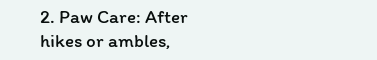2. Paw Care: After hikes or ambles,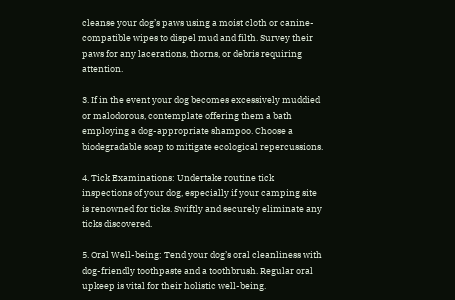cleanse your dog’s paws using a moist cloth or canine-compatible wipes to dispel mud and filth. Survey their paws for any lacerations, thorns, or debris requiring attention.

3. If in the event your dog becomes excessively muddied or malodorous, contemplate offering them a bath employing a dog-appropriate shampoo. Choose a biodegradable soap to mitigate ecological repercussions.

4. Tick Examinations: Undertake routine tick inspections of your dog, especially if your camping site is renowned for ticks. Swiftly and securely eliminate any ticks discovered.

5. Oral Well-being: Tend your dog’s oral cleanliness with dog-friendly toothpaste and a toothbrush. Regular oral upkeep is vital for their holistic well-being.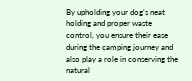By upholding your dog’s neat holding and proper waste control, you ensure their ease during the camping journey and also play a role in conserving the natural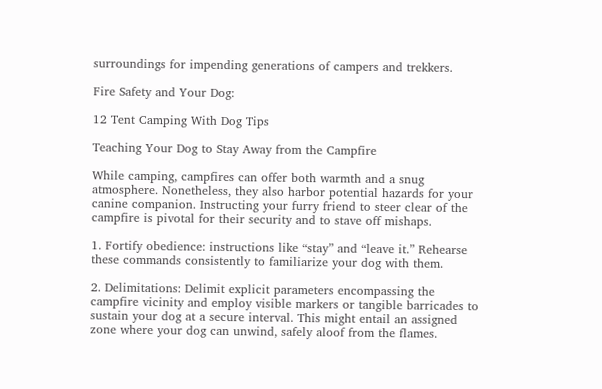surroundings for impending generations of campers and trekkers.

Fire Safety and Your Dog:

12 Tent Camping With Dog Tips

Teaching Your Dog to Stay Away from the Campfire

While camping, campfires can offer both warmth and a snug atmosphere. Nonetheless, they also harbor potential hazards for your canine companion. Instructing your furry friend to steer clear of the campfire is pivotal for their security and to stave off mishaps.

1. Fortify obedience: instructions like “stay” and “leave it.” Rehearse these commands consistently to familiarize your dog with them.

2. Delimitations: Delimit explicit parameters encompassing the campfire vicinity and employ visible markers or tangible barricades to sustain your dog at a secure interval. This might entail an assigned zone where your dog can unwind, safely aloof from the flames.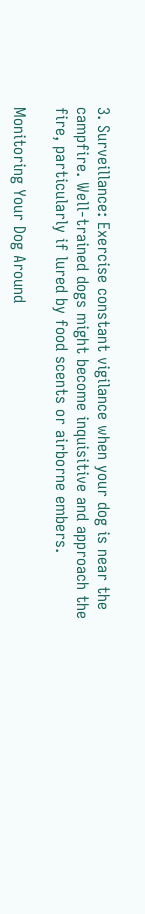3. Surveillance: Exercise constant vigilance when your dog is near the campfire. Well-trained dogs might become inquisitive and approach the fire, particularly if lured by food scents or airborne embers.

Monitoring Your Dog Around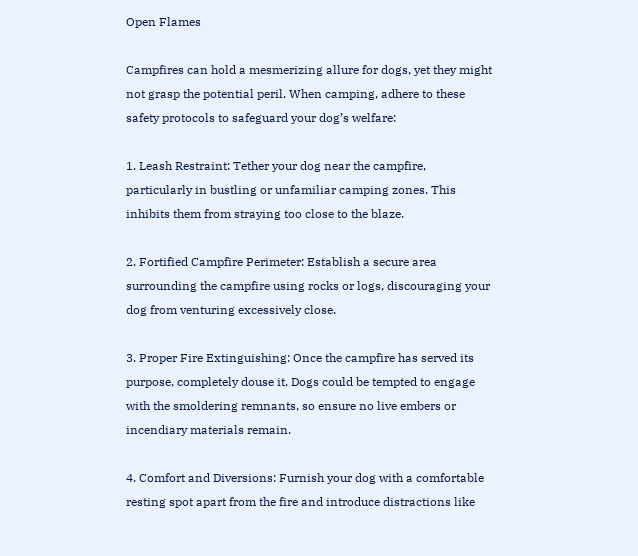Open Flames

Campfires can hold a mesmerizing allure for dogs, yet they might not grasp the potential peril. When camping, adhere to these safety protocols to safeguard your dog’s welfare:

1. Leash Restraint: Tether your dog near the campfire, particularly in bustling or unfamiliar camping zones. This inhibits them from straying too close to the blaze.

2. Fortified Campfire Perimeter: Establish a secure area surrounding the campfire using rocks or logs, discouraging your dog from venturing excessively close.

3. Proper Fire Extinguishing: Once the campfire has served its purpose, completely douse it. Dogs could be tempted to engage with the smoldering remnants, so ensure no live embers or incendiary materials remain.

4. Comfort and Diversions: Furnish your dog with a comfortable resting spot apart from the fire and introduce distractions like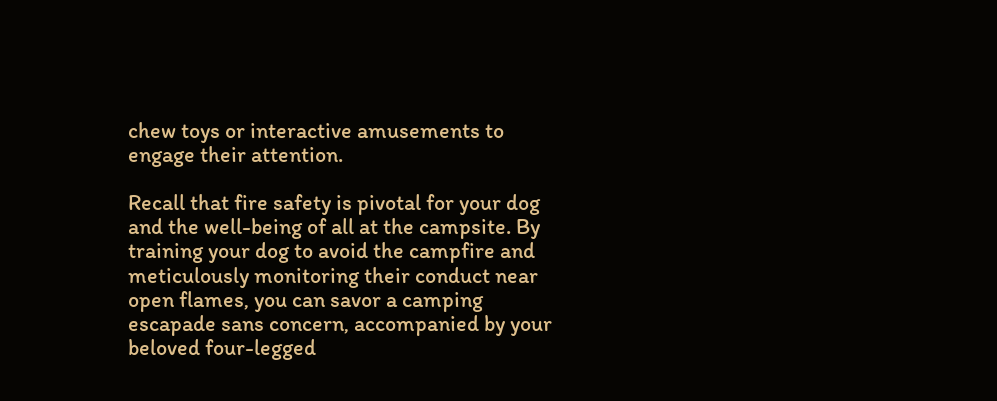chew toys or interactive amusements to engage their attention.

Recall that fire safety is pivotal for your dog and the well-being of all at the campsite. By training your dog to avoid the campfire and meticulously monitoring their conduct near open flames, you can savor a camping escapade sans concern, accompanied by your beloved four-legged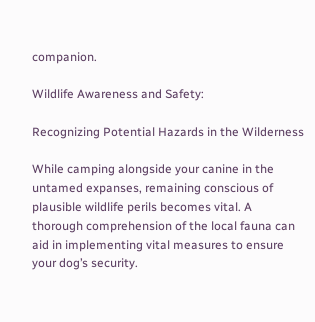companion.

Wildlife Awareness and Safety:

Recognizing Potential Hazards in the Wilderness

While camping alongside your canine in the untamed expanses, remaining conscious of plausible wildlife perils becomes vital. A thorough comprehension of the local fauna can aid in implementing vital measures to ensure your dog’s security.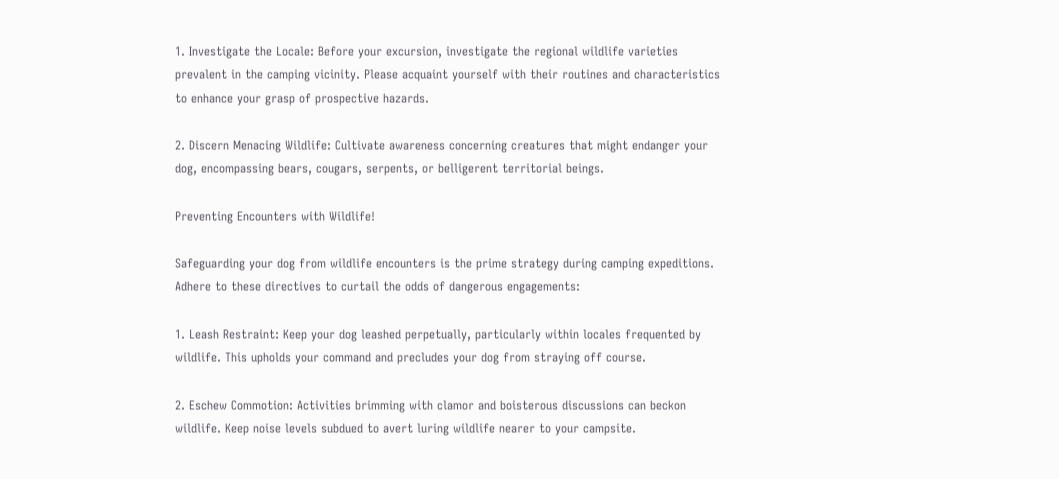1. Investigate the Locale: Before your excursion, investigate the regional wildlife varieties prevalent in the camping vicinity. Please acquaint yourself with their routines and characteristics to enhance your grasp of prospective hazards.

2. Discern Menacing Wildlife: Cultivate awareness concerning creatures that might endanger your dog, encompassing bears, cougars, serpents, or belligerent territorial beings.

Preventing Encounters with Wildlife!

Safeguarding your dog from wildlife encounters is the prime strategy during camping expeditions. Adhere to these directives to curtail the odds of dangerous engagements:

1. Leash Restraint: Keep your dog leashed perpetually, particularly within locales frequented by wildlife. This upholds your command and precludes your dog from straying off course.

2. Eschew Commotion: Activities brimming with clamor and boisterous discussions can beckon wildlife. Keep noise levels subdued to avert luring wildlife nearer to your campsite.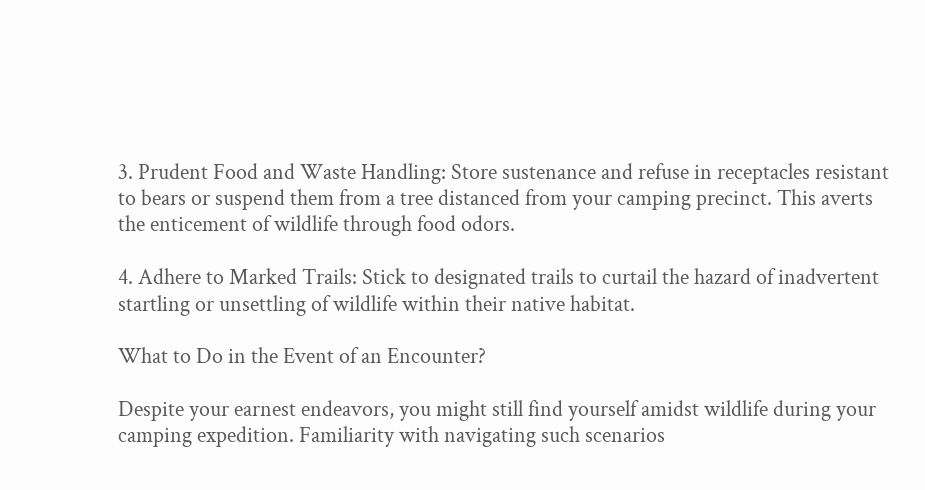3. Prudent Food and Waste Handling: Store sustenance and refuse in receptacles resistant to bears or suspend them from a tree distanced from your camping precinct. This averts the enticement of wildlife through food odors.

4. Adhere to Marked Trails: Stick to designated trails to curtail the hazard of inadvertent startling or unsettling of wildlife within their native habitat.

What to Do in the Event of an Encounter?

Despite your earnest endeavors, you might still find yourself amidst wildlife during your camping expedition. Familiarity with navigating such scenarios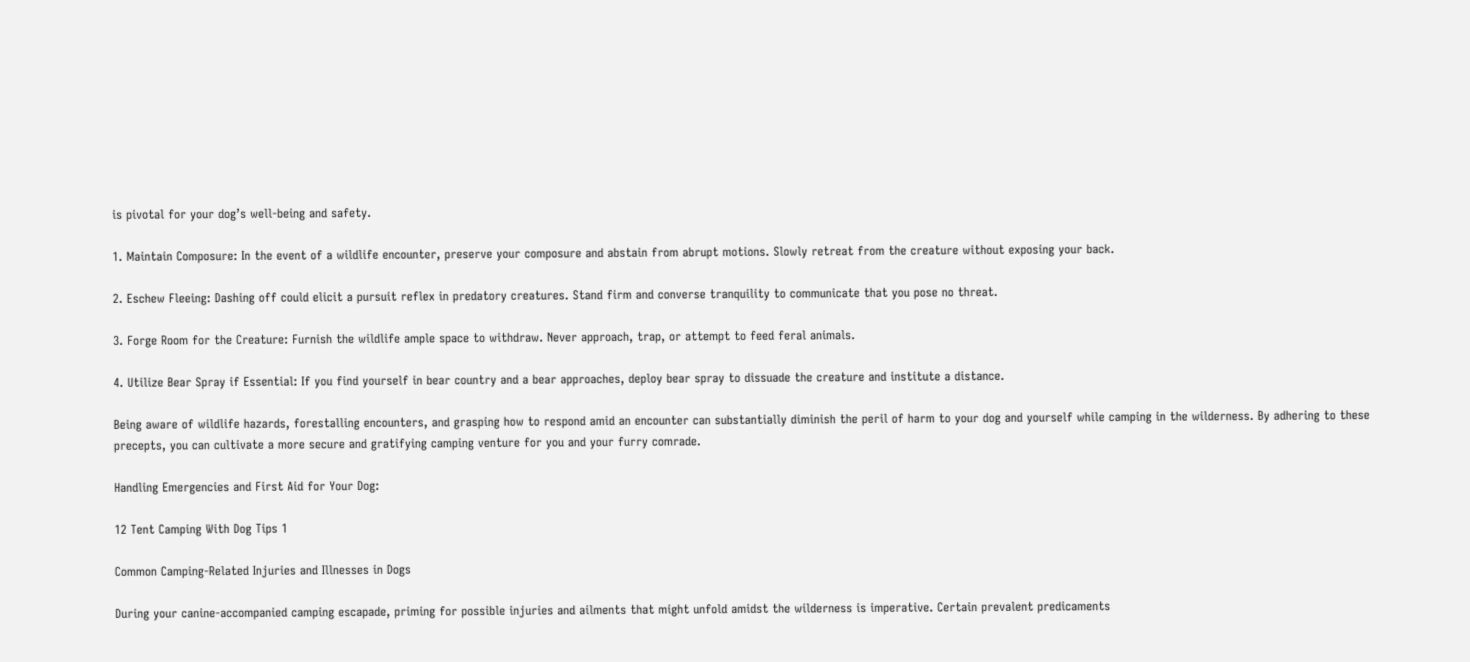is pivotal for your dog’s well-being and safety.

1. Maintain Composure: In the event of a wildlife encounter, preserve your composure and abstain from abrupt motions. Slowly retreat from the creature without exposing your back.

2. Eschew Fleeing: Dashing off could elicit a pursuit reflex in predatory creatures. Stand firm and converse tranquility to communicate that you pose no threat.

3. Forge Room for the Creature: Furnish the wildlife ample space to withdraw. Never approach, trap, or attempt to feed feral animals.

4. Utilize Bear Spray if Essential: If you find yourself in bear country and a bear approaches, deploy bear spray to dissuade the creature and institute a distance.

Being aware of wildlife hazards, forestalling encounters, and grasping how to respond amid an encounter can substantially diminish the peril of harm to your dog and yourself while camping in the wilderness. By adhering to these precepts, you can cultivate a more secure and gratifying camping venture for you and your furry comrade.

Handling Emergencies and First Aid for Your Dog:

12 Tent Camping With Dog Tips 1

Common Camping-Related Injuries and Illnesses in Dogs

During your canine-accompanied camping escapade, priming for possible injuries and ailments that might unfold amidst the wilderness is imperative. Certain prevalent predicaments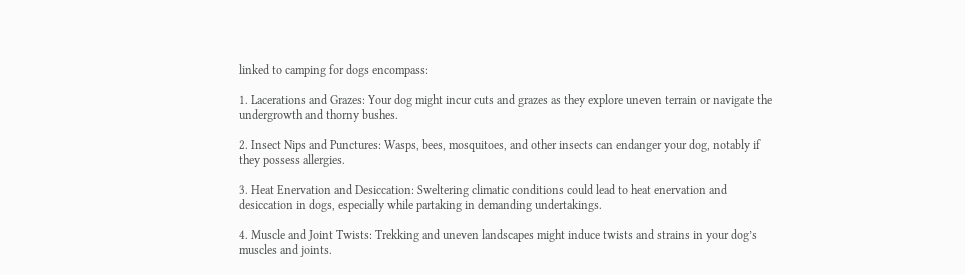linked to camping for dogs encompass:

1. Lacerations and Grazes: Your dog might incur cuts and grazes as they explore uneven terrain or navigate the undergrowth and thorny bushes.

2. Insect Nips and Punctures: Wasps, bees, mosquitoes, and other insects can endanger your dog, notably if they possess allergies.

3. Heat Enervation and Desiccation: Sweltering climatic conditions could lead to heat enervation and desiccation in dogs, especially while partaking in demanding undertakings.

4. Muscle and Joint Twists: Trekking and uneven landscapes might induce twists and strains in your dog’s muscles and joints.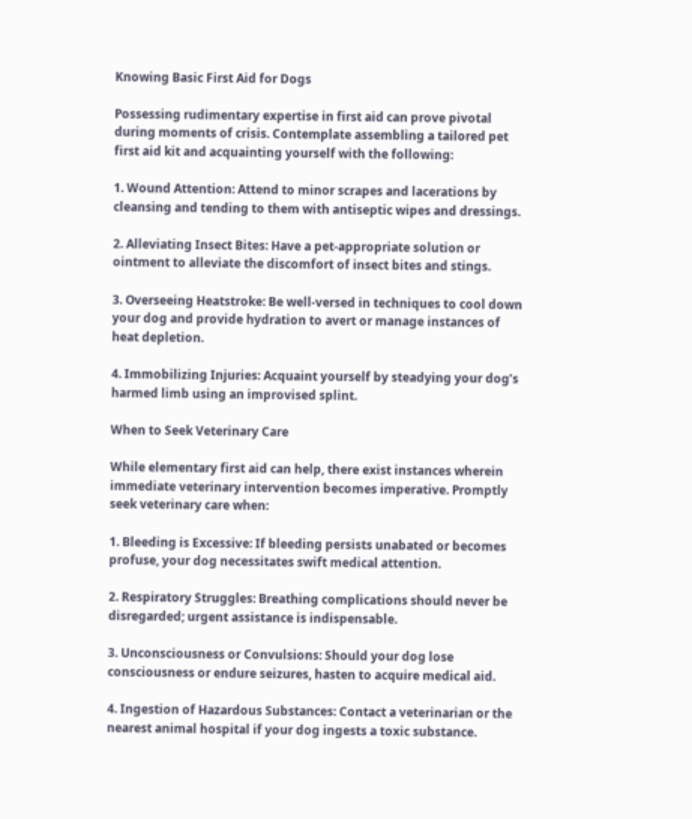Knowing Basic First Aid for Dogs

Possessing rudimentary expertise in first aid can prove pivotal during moments of crisis. Contemplate assembling a tailored pet first aid kit and acquainting yourself with the following:

1. Wound Attention: Attend to minor scrapes and lacerations by cleansing and tending to them with antiseptic wipes and dressings.

2. Alleviating Insect Bites: Have a pet-appropriate solution or ointment to alleviate the discomfort of insect bites and stings.

3. Overseeing Heatstroke: Be well-versed in techniques to cool down your dog and provide hydration to avert or manage instances of heat depletion.

4. Immobilizing Injuries: Acquaint yourself by steadying your dog’s harmed limb using an improvised splint.

When to Seek Veterinary Care

While elementary first aid can help, there exist instances wherein immediate veterinary intervention becomes imperative. Promptly seek veterinary care when:

1. Bleeding is Excessive: If bleeding persists unabated or becomes profuse, your dog necessitates swift medical attention.

2. Respiratory Struggles: Breathing complications should never be disregarded; urgent assistance is indispensable.

3. Unconsciousness or Convulsions: Should your dog lose consciousness or endure seizures, hasten to acquire medical aid.

4. Ingestion of Hazardous Substances: Contact a veterinarian or the nearest animal hospital if your dog ingests a toxic substance.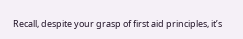Recall, despite your grasp of first aid principles, it’s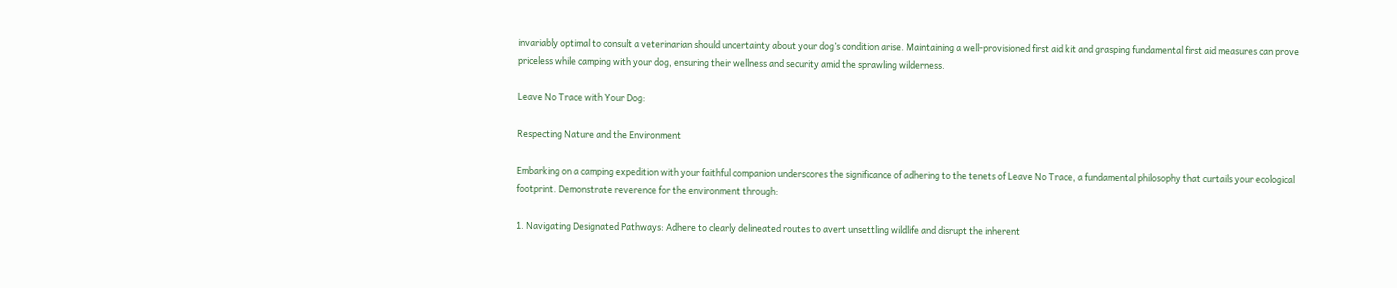invariably optimal to consult a veterinarian should uncertainty about your dog’s condition arise. Maintaining a well-provisioned first aid kit and grasping fundamental first aid measures can prove priceless while camping with your dog, ensuring their wellness and security amid the sprawling wilderness.

Leave No Trace with Your Dog:

Respecting Nature and the Environment

Embarking on a camping expedition with your faithful companion underscores the significance of adhering to the tenets of Leave No Trace, a fundamental philosophy that curtails your ecological footprint. Demonstrate reverence for the environment through:

1. Navigating Designated Pathways: Adhere to clearly delineated routes to avert unsettling wildlife and disrupt the inherent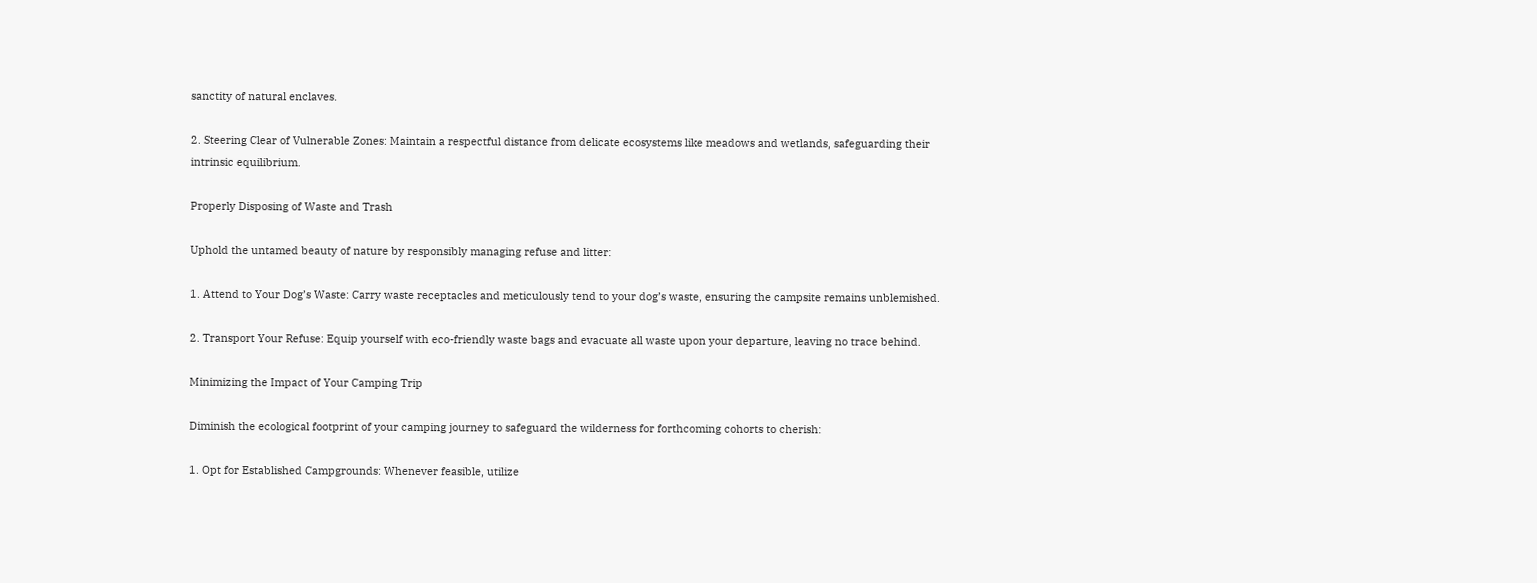sanctity of natural enclaves.

2. Steering Clear of Vulnerable Zones: Maintain a respectful distance from delicate ecosystems like meadows and wetlands, safeguarding their intrinsic equilibrium.

Properly Disposing of Waste and Trash

Uphold the untamed beauty of nature by responsibly managing refuse and litter:

1. Attend to Your Dog’s Waste: Carry waste receptacles and meticulously tend to your dog’s waste, ensuring the campsite remains unblemished.

2. Transport Your Refuse: Equip yourself with eco-friendly waste bags and evacuate all waste upon your departure, leaving no trace behind.

Minimizing the Impact of Your Camping Trip

Diminish the ecological footprint of your camping journey to safeguard the wilderness for forthcoming cohorts to cherish:

1. Opt for Established Campgrounds: Whenever feasible, utilize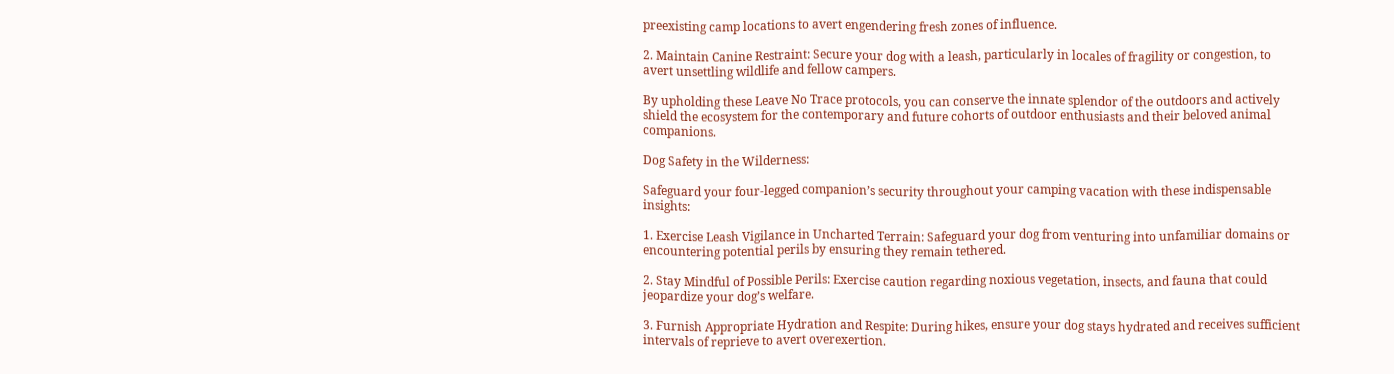preexisting camp locations to avert engendering fresh zones of influence.

2. Maintain Canine Restraint: Secure your dog with a leash, particularly in locales of fragility or congestion, to avert unsettling wildlife and fellow campers.

By upholding these Leave No Trace protocols, you can conserve the innate splendor of the outdoors and actively shield the ecosystem for the contemporary and future cohorts of outdoor enthusiasts and their beloved animal companions.

Dog Safety in the Wilderness:

Safeguard your four-legged companion’s security throughout your camping vacation with these indispensable insights:

1. Exercise Leash Vigilance in Uncharted Terrain: Safeguard your dog from venturing into unfamiliar domains or encountering potential perils by ensuring they remain tethered.

2. Stay Mindful of Possible Perils: Exercise caution regarding noxious vegetation, insects, and fauna that could jeopardize your dog’s welfare.

3. Furnish Appropriate Hydration and Respite: During hikes, ensure your dog stays hydrated and receives sufficient intervals of reprieve to avert overexertion.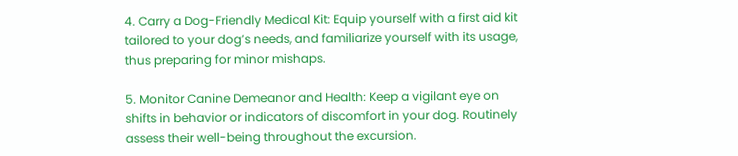4. Carry a Dog-Friendly Medical Kit: Equip yourself with a first aid kit tailored to your dog’s needs, and familiarize yourself with its usage, thus preparing for minor mishaps.

5. Monitor Canine Demeanor and Health: Keep a vigilant eye on shifts in behavior or indicators of discomfort in your dog. Routinely assess their well-being throughout the excursion.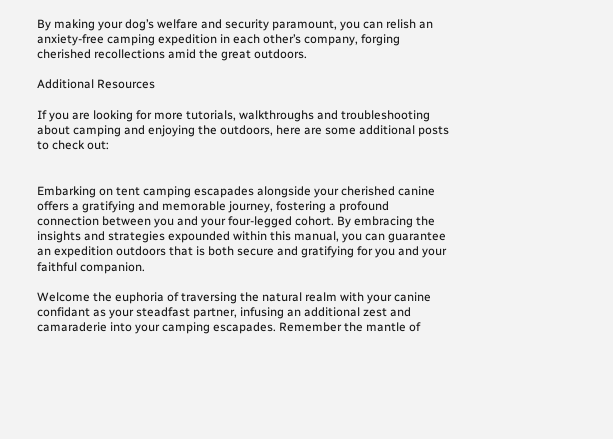By making your dog’s welfare and security paramount, you can relish an anxiety-free camping expedition in each other’s company, forging cherished recollections amid the great outdoors.

Additional Resources

If you are looking for more tutorials, walkthroughs and troubleshooting about camping and enjoying the outdoors, here are some additional posts to check out:


Embarking on tent camping escapades alongside your cherished canine offers a gratifying and memorable journey, fostering a profound connection between you and your four-legged cohort. By embracing the insights and strategies expounded within this manual, you can guarantee an expedition outdoors that is both secure and gratifying for you and your faithful companion.

Welcome the euphoria of traversing the natural realm with your canine confidant as your steadfast partner, infusing an additional zest and camaraderie into your camping escapades. Remember the mantle of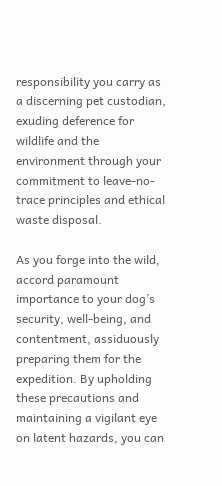responsibility you carry as a discerning pet custodian, exuding deference for wildlife and the environment through your commitment to leave-no-trace principles and ethical waste disposal.

As you forge into the wild, accord paramount importance to your dog’s security, well-being, and contentment, assiduously preparing them for the expedition. By upholding these precautions and maintaining a vigilant eye on latent hazards, you can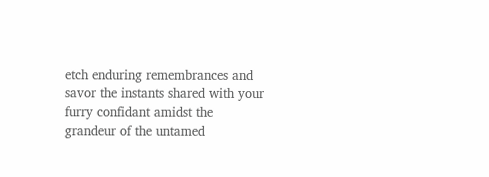etch enduring remembrances and savor the instants shared with your furry confidant amidst the grandeur of the untamed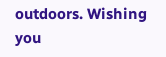outdoors. Wishing you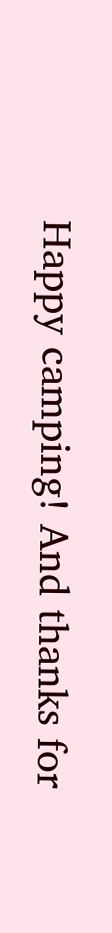Happy camping! And thanks for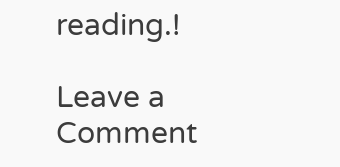reading.!

Leave a Comment